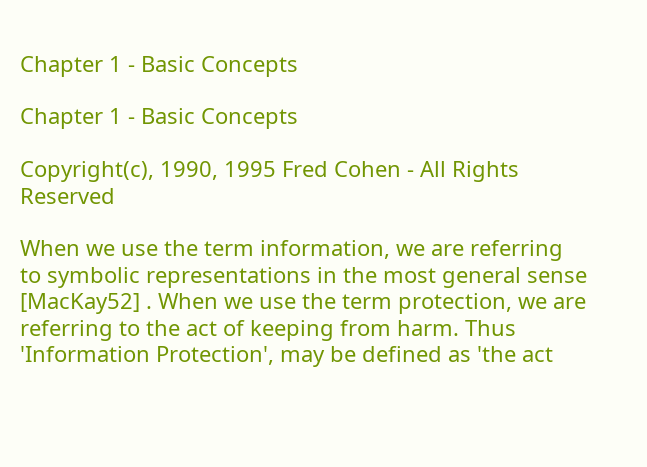Chapter 1 - Basic Concepts

Chapter 1 - Basic Concepts

Copyright(c), 1990, 1995 Fred Cohen - All Rights Reserved

When we use the term information, we are referring to symbolic representations in the most general sense [MacKay52] . When we use the term protection, we are referring to the act of keeping from harm. Thus 'Information Protection', may be defined as 'the act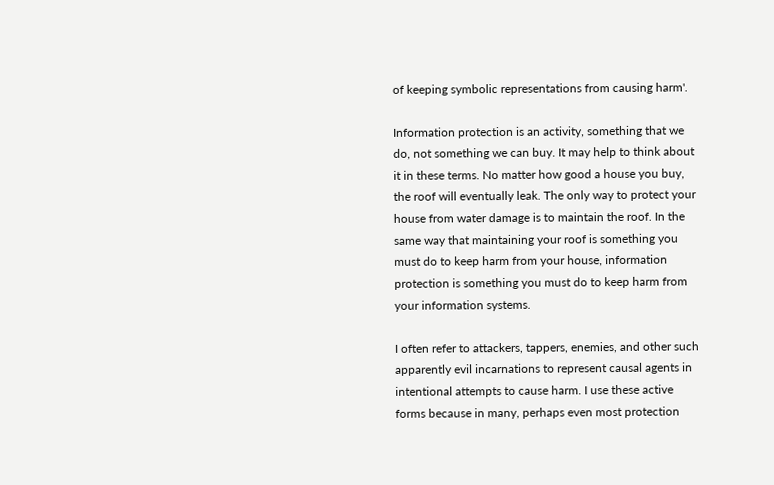of keeping symbolic representations from causing harm'.

Information protection is an activity, something that we do, not something we can buy. It may help to think about it in these terms. No matter how good a house you buy, the roof will eventually leak. The only way to protect your house from water damage is to maintain the roof. In the same way that maintaining your roof is something you must do to keep harm from your house, information protection is something you must do to keep harm from your information systems.

I often refer to attackers, tappers, enemies, and other such apparently evil incarnations to represent causal agents in intentional attempts to cause harm. I use these active forms because in many, perhaps even most protection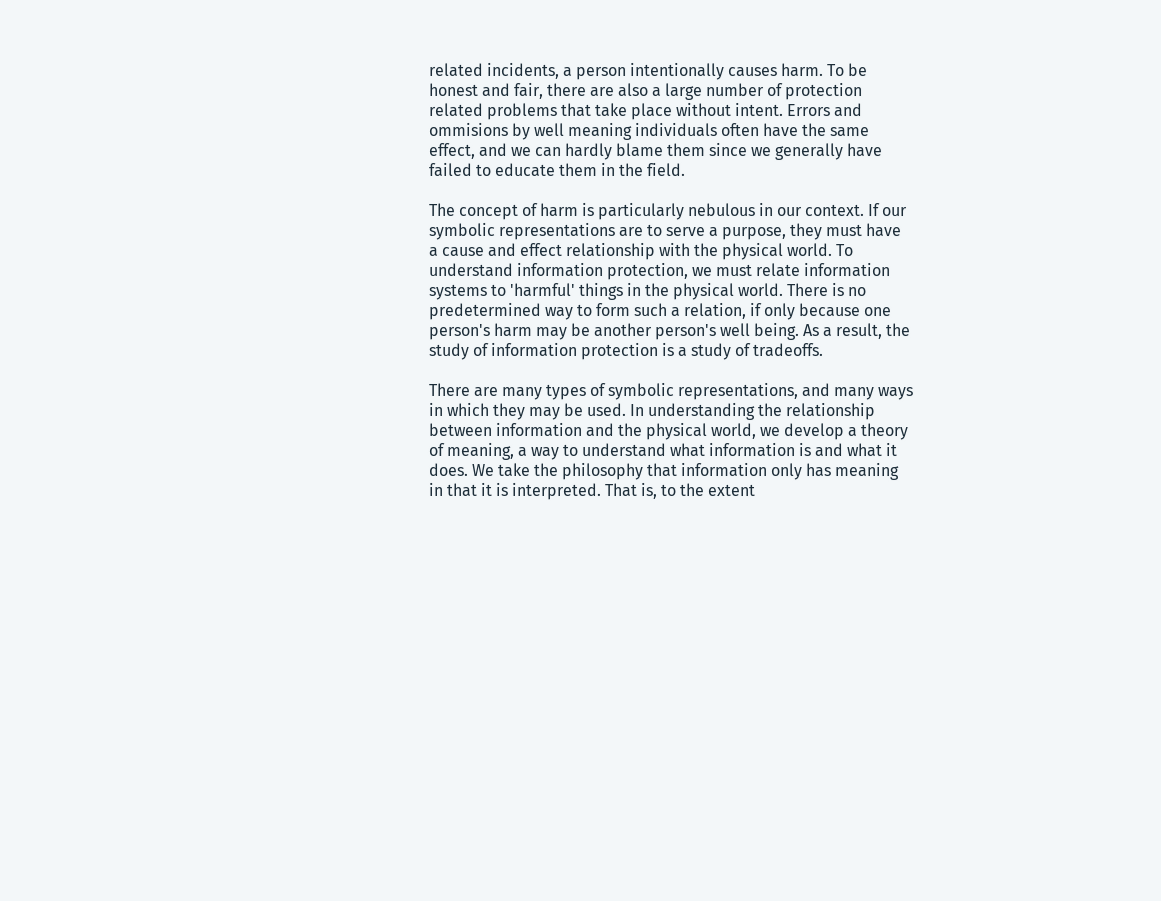related incidents, a person intentionally causes harm. To be honest and fair, there are also a large number of protection related problems that take place without intent. Errors and ommisions by well meaning individuals often have the same effect, and we can hardly blame them since we generally have failed to educate them in the field.

The concept of harm is particularly nebulous in our context. If our symbolic representations are to serve a purpose, they must have a cause and effect relationship with the physical world. To understand information protection, we must relate information systems to 'harmful' things in the physical world. There is no predetermined way to form such a relation, if only because one person's harm may be another person's well being. As a result, the study of information protection is a study of tradeoffs.

There are many types of symbolic representations, and many ways in which they may be used. In understanding the relationship between information and the physical world, we develop a theory of meaning, a way to understand what information is and what it does. We take the philosophy that information only has meaning in that it is interpreted. That is, to the extent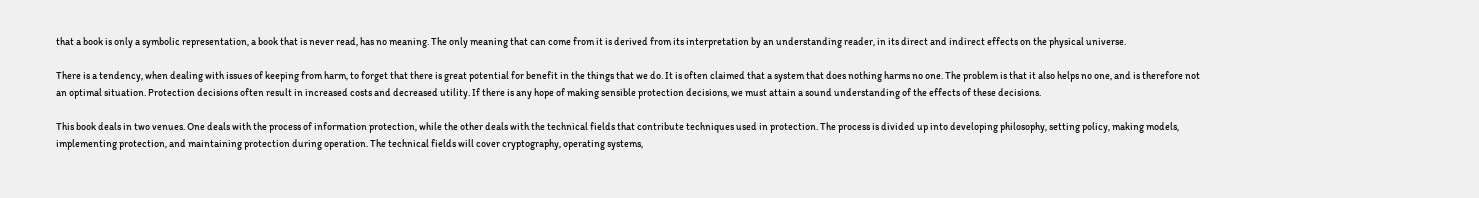that a book is only a symbolic representation, a book that is never read, has no meaning. The only meaning that can come from it is derived from its interpretation by an understanding reader, in its direct and indirect effects on the physical universe.

There is a tendency, when dealing with issues of keeping from harm, to forget that there is great potential for benefit in the things that we do. It is often claimed that a system that does nothing harms no one. The problem is that it also helps no one, and is therefore not an optimal situation. Protection decisions often result in increased costs and decreased utility. If there is any hope of making sensible protection decisions, we must attain a sound understanding of the effects of these decisions.

This book deals in two venues. One deals with the process of information protection, while the other deals with the technical fields that contribute techniques used in protection. The process is divided up into developing philosophy, setting policy, making models, implementing protection, and maintaining protection during operation. The technical fields will cover cryptography, operating systems,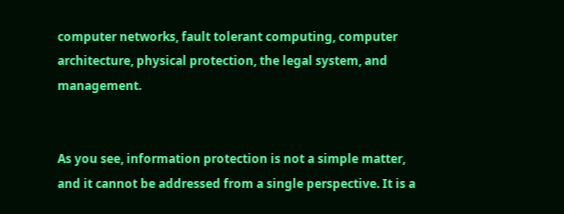computer networks, fault tolerant computing, computer architecture, physical protection, the legal system, and management.


As you see, information protection is not a simple matter, and it cannot be addressed from a single perspective. It is a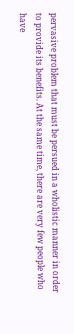pervasive problem that must be persued in a wholistic manner in order to provide its benefits. At the same time, there are very few people who have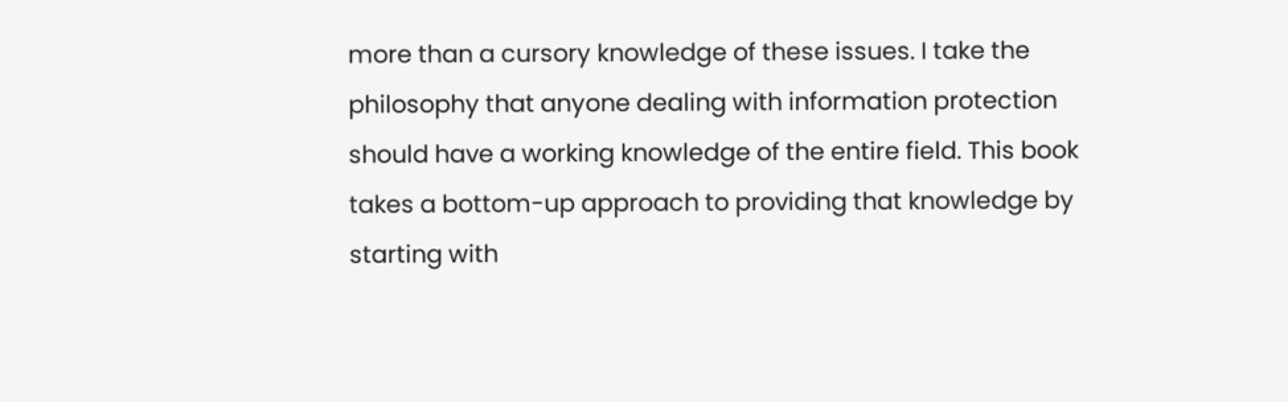more than a cursory knowledge of these issues. I take the philosophy that anyone dealing with information protection should have a working knowledge of the entire field. This book takes a bottom-up approach to providing that knowledge by starting with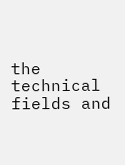the technical fields and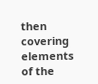then covering elements of the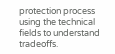protection process using the technical fields to understand tradeoffs.